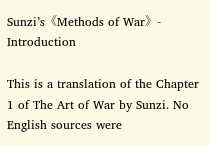Sunzi’s《Methods of War》- Introduction

This is a translation of the Chapter 1 of The Art of War by Sunzi. No English sources were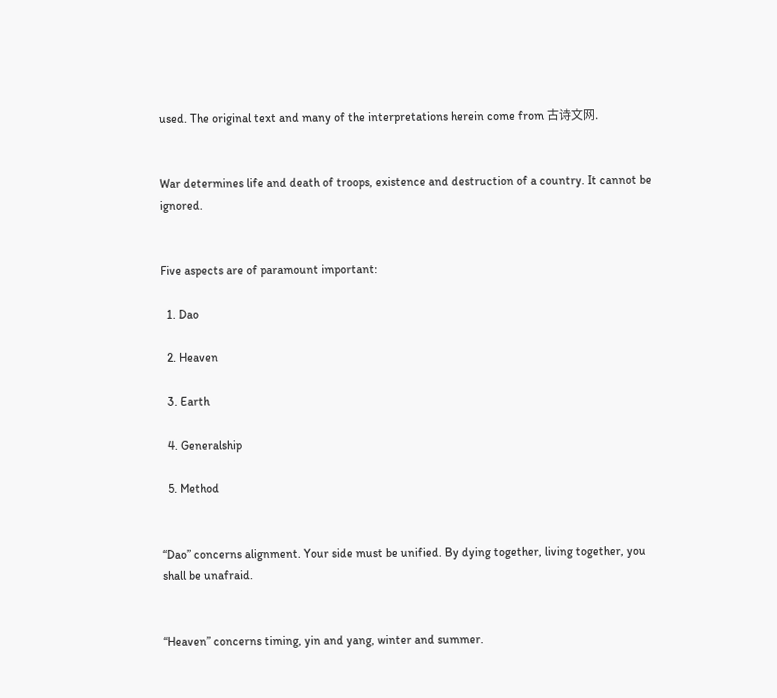used. The original text and many of the interpretations herein come from 古诗文网.


War determines life and death of troops, existence and destruction of a country. It cannot be ignored.


Five aspects are of paramount important:

  1. Dao

  2. Heaven

  3. Earth

  4. Generalship

  5. Method


“Dao” concerns alignment. Your side must be unified. By dying together, living together, you shall be unafraid.


“Heaven” concerns timing, yin and yang, winter and summer.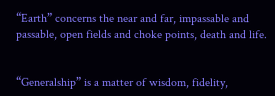“Earth” concerns the near and far, impassable and passable, open fields and choke points, death and life.


“Generalship” is a matter of wisdom, fidelity,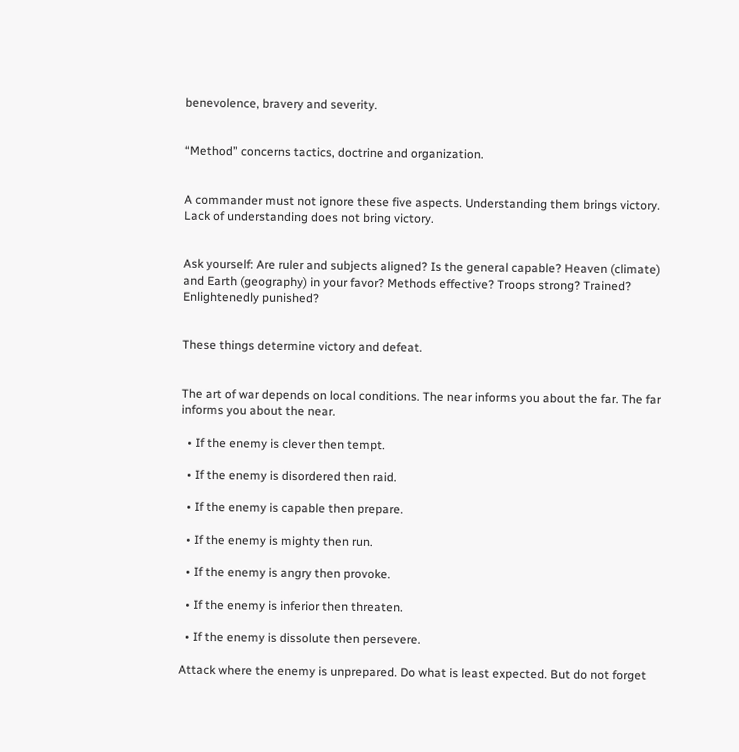benevolence, bravery and severity.


“Method” concerns tactics, doctrine and organization.


A commander must not ignore these five aspects. Understanding them brings victory. Lack of understanding does not bring victory.


Ask yourself: Are ruler and subjects aligned? Is the general capable? Heaven (climate) and Earth (geography) in your favor? Methods effective? Troops strong? Trained? Enlightenedly punished?


These things determine victory and defeat.


The art of war depends on local conditions. The near informs you about the far. The far informs you about the near.

  • If the enemy is clever then tempt.

  • If the enemy is disordered then raid.

  • If the enemy is capable then prepare.

  • If the enemy is mighty then run.

  • If the enemy is angry then provoke.

  • If the enemy is inferior then threaten.

  • If the enemy is dissolute then persevere.

Attack where the enemy is unprepared. Do what is least expected. But do not forget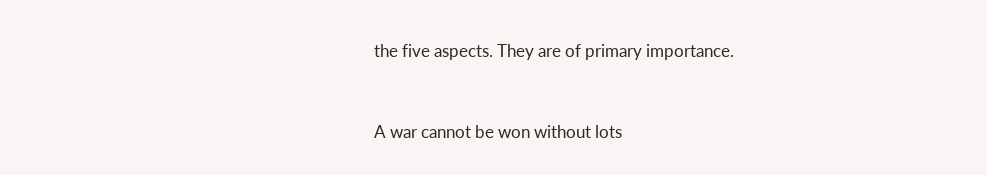the five aspects. They are of primary importance.


A war cannot be won without lots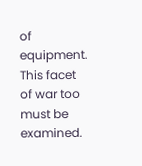of equipment. This facet of war too must be examined.